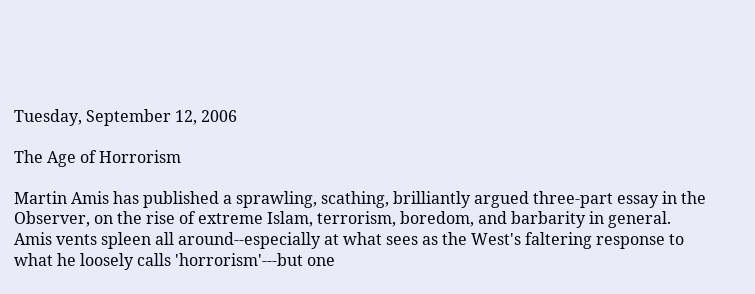Tuesday, September 12, 2006

The Age of Horrorism

Martin Amis has published a sprawling, scathing, brilliantly argued three-part essay in the Observer, on the rise of extreme Islam, terrorism, boredom, and barbarity in general. Amis vents spleen all around--especially at what sees as the West's faltering response to what he loosely calls 'horrorism'---but one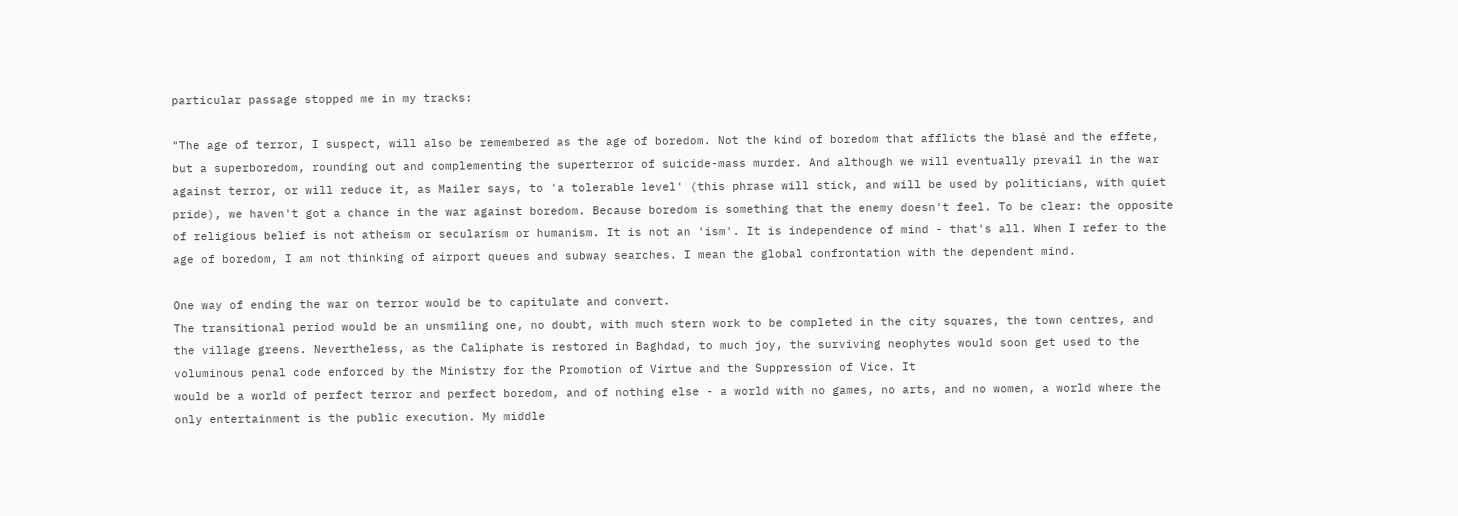particular passage stopped me in my tracks:

"The age of terror, I suspect, will also be remembered as the age of boredom. Not the kind of boredom that afflicts the blasé and the effete, but a superboredom, rounding out and complementing the superterror of suicide-mass murder. And although we will eventually prevail in the war against terror, or will reduce it, as Mailer says, to 'a tolerable level' (this phrase will stick, and will be used by politicians, with quiet pride), we haven't got a chance in the war against boredom. Because boredom is something that the enemy doesn't feel. To be clear: the opposite of religious belief is not atheism or secularism or humanism. It is not an 'ism'. It is independence of mind - that's all. When I refer to the age of boredom, I am not thinking of airport queues and subway searches. I mean the global confrontation with the dependent mind.

One way of ending the war on terror would be to capitulate and convert.
The transitional period would be an unsmiling one, no doubt, with much stern work to be completed in the city squares, the town centres, and the village greens. Nevertheless, as the Caliphate is restored in Baghdad, to much joy, the surviving neophytes would soon get used to the voluminous penal code enforced by the Ministry for the Promotion of Virtue and the Suppression of Vice. It
would be a world of perfect terror and perfect boredom, and of nothing else - a world with no games, no arts, and no women, a world where the only entertainment is the public execution. My middle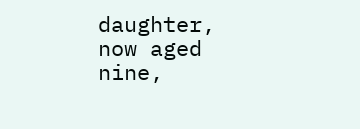daughter, now aged nine,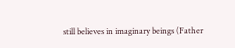still believes in imaginary beings (Father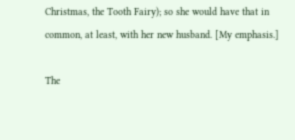Christmas, the Tooth Fairy); so she would have that in common, at least, with her new husband. [My emphasis.]

The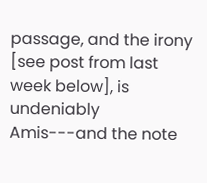passage, and the irony [see post from last week below], is undeniably Amis---and the note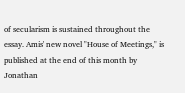of secularism is sustained throughout the essay. Amis' new novel "House of Meetings," is published at the end of this month by Jonathan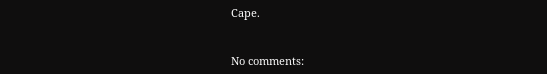Cape.


No comments: